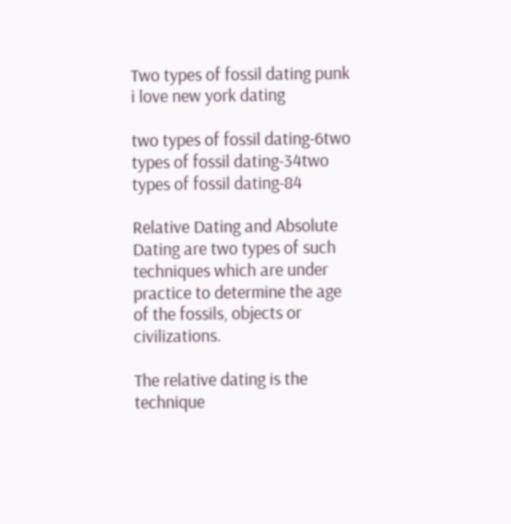Two types of fossil dating punk i love new york dating

two types of fossil dating-6two types of fossil dating-34two types of fossil dating-84

Relative Dating and Absolute Dating are two types of such techniques which are under practice to determine the age of the fossils, objects or civilizations.

The relative dating is the technique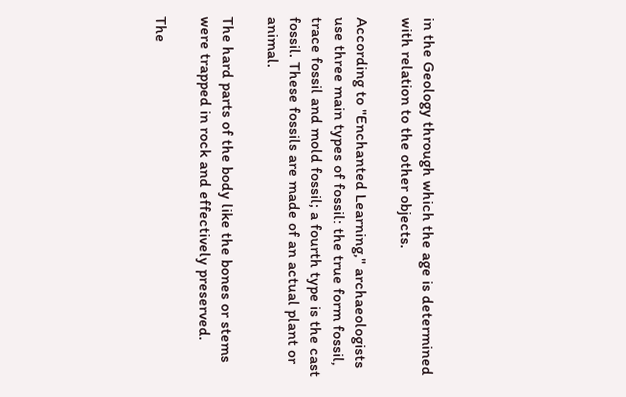in the Geology through which the age is determined with relation to the other objects.

According to "Enchanted Learning," archaeologists use three main types of fossil: the true form fossil, trace fossil and mold fossil; a fourth type is the cast fossil. These fossils are made of an actual plant or animal.

The hard parts of the body like the bones or stems were trapped in rock and effectively preserved.

The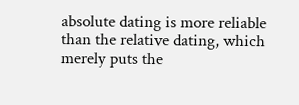absolute dating is more reliable than the relative dating, which merely puts the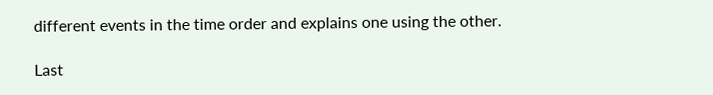different events in the time order and explains one using the other.

Last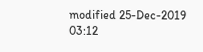modified 25-Dec-2019 03:12